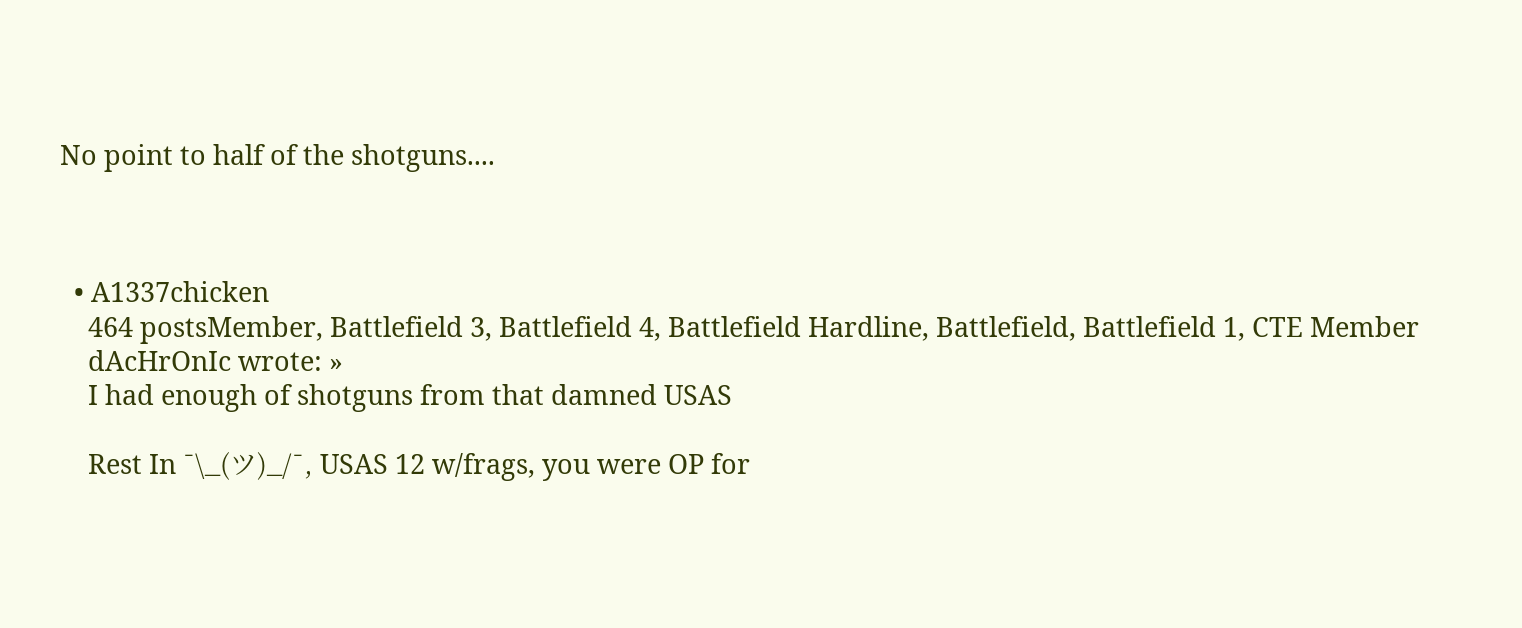No point to half of the shotguns....



  • A1337chicken
    464 postsMember, Battlefield 3, Battlefield 4, Battlefield Hardline, Battlefield, Battlefield 1, CTE Member
    dAcHrOnIc wrote: »
    I had enough of shotguns from that damned USAS

    Rest In ¯\_(ツ)_/¯, USAS 12 w/frags, you were OP for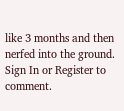like 3 months and then nerfed into the ground.
Sign In or Register to comment.